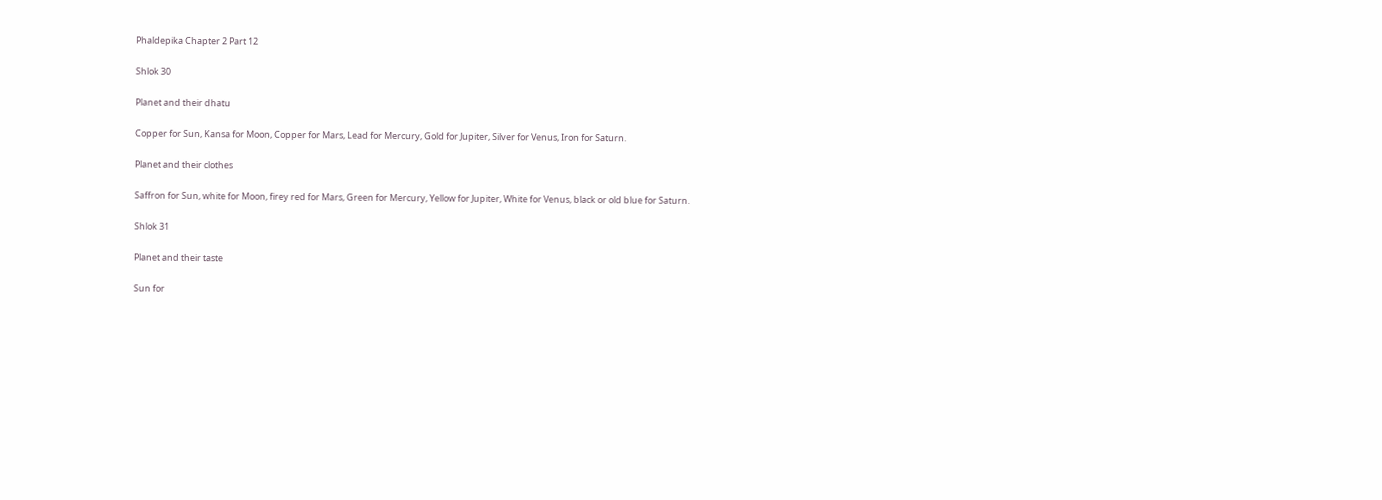Phaldepika Chapter 2 Part 12

Shlok 30

Planet and their dhatu

Copper for Sun, Kansa for Moon, Copper for Mars, Lead for Mercury, Gold for Jupiter, Silver for Venus, Iron for Saturn.

Planet and their clothes

Saffron for Sun, white for Moon, firey red for Mars, Green for Mercury, Yellow for Jupiter, White for Venus, black or old blue for Saturn.

Shlok 31

Planet and their taste

Sun for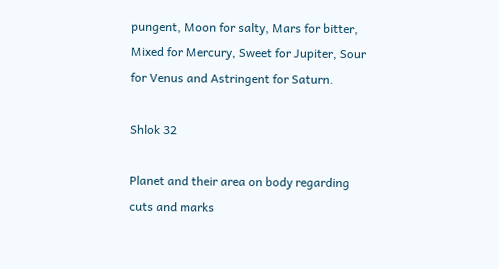pungent, Moon for salty, Mars for bitter, Mixed for Mercury, Sweet for Jupiter, Sour for Venus and Astringent for Saturn.

Shlok 32

Planet and their area on body regarding cuts and marks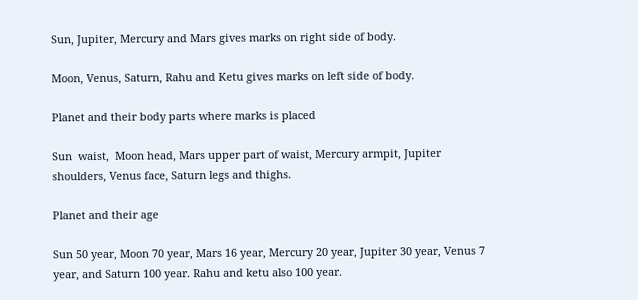Sun, Jupiter, Mercury and Mars gives marks on right side of body.

Moon, Venus, Saturn, Rahu and Ketu gives marks on left side of body.

Planet and their body parts where marks is placed

Sun  waist,  Moon head, Mars upper part of waist, Mercury armpit, Jupiter shoulders, Venus face, Saturn legs and thighs.

Planet and their age

Sun 50 year, Moon 70 year, Mars 16 year, Mercury 20 year, Jupiter 30 year, Venus 7 year, and Saturn 100 year. Rahu and ketu also 100 year.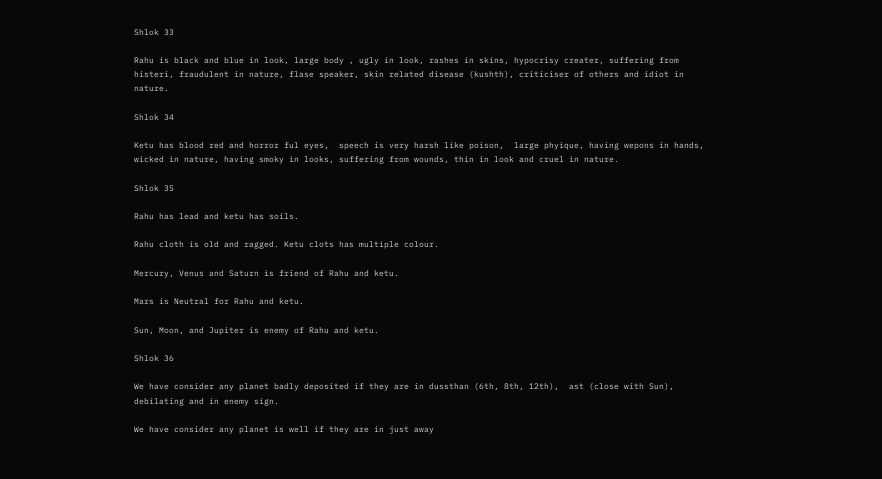Shlok 33

Rahu is black and blue in look, large body , ugly in look, rashes in skins, hypocrisy creater, suffering from histeri, fraudulent in nature, flase speaker, skin related disease (kushth), criticiser of others and idiot in nature.

Shlok 34

Ketu has blood red and horror ful eyes,  speech is very harsh like poison,  large phyique, having wepons in hands, wicked in nature, having smoky in looks, suffering from wounds, thin in look and cruel in nature.

Shlok 35

Rahu has lead and ketu has soils.

Rahu cloth is old and ragged. Ketu clots has multiple colour.

Mercury, Venus and Saturn is friend of Rahu and ketu.

Mars is Neutral for Rahu and ketu.

Sun, Moon, and Jupiter is enemy of Rahu and ketu.

Shlok 36

We have consider any planet badly deposited if they are in dussthan (6th, 8th, 12th),  ast (close with Sun), debilating and in enemy sign.

We have consider any planet is well if they are in just away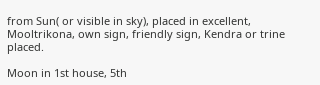from Sun( or visible in sky), placed in excellent, Mooltrikona, own sign, friendly sign, Kendra or trine placed.

Moon in 1st house, 5th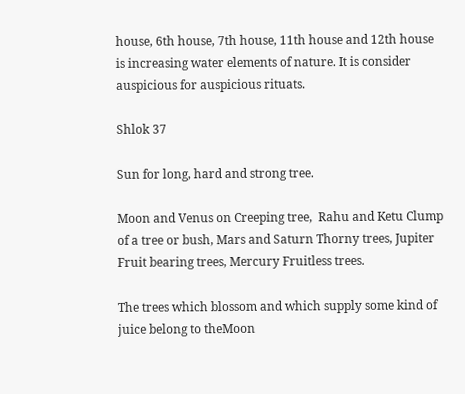house, 6th house, 7th house, 11th house and 12th house is increasing water elements of nature. It is consider auspicious for auspicious rituats.

Shlok 37

Sun for long, hard and strong tree.

Moon and Venus on Creeping tree,  Rahu and Ketu Clump of a tree or bush, Mars and Saturn Thorny trees, Jupiter Fruit bearing trees, Mercury Fruitless trees.

The trees which blossom and which supply some kind of juice belong to theMoon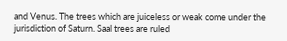and Venus. The trees which are juiceless or weak come under the jurisdiction of Saturn. Saal trees are ruled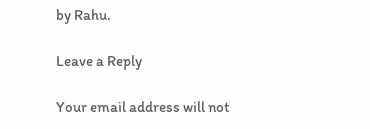by Rahu.

Leave a Reply

Your email address will not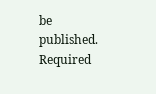be published. Required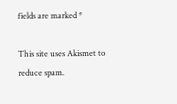fields are marked *

This site uses Akismet to reduce spam.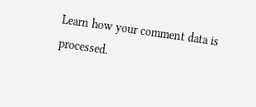Learn how your comment data is processed.